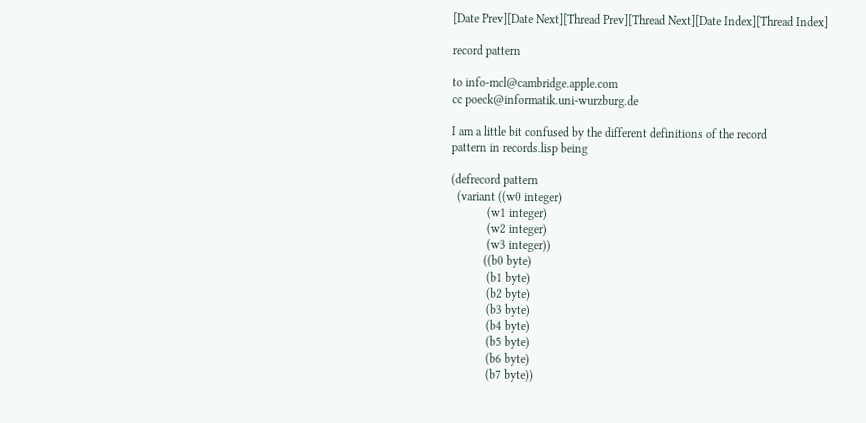[Date Prev][Date Next][Thread Prev][Thread Next][Date Index][Thread Index]

record pattern

to info-mcl@cambridge.apple.com
cc poeck@informatik.uni-wurzburg.de

I am a little bit confused by the different definitions of the record
pattern in records.lisp being

(defrecord pattern
  (variant ((w0 integer)
            (w1 integer)
            (w2 integer)
            (w3 integer))
           ((b0 byte)
            (b1 byte)
            (b2 byte)
            (b3 byte)
            (b4 byte)
            (b5 byte)
            (b6 byte)
            (b7 byte))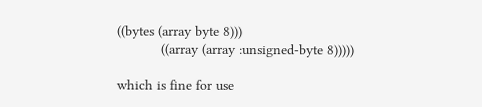((bytes (array byte 8)))
           ((array (array :unsigned-byte 8)))))

which is fine for use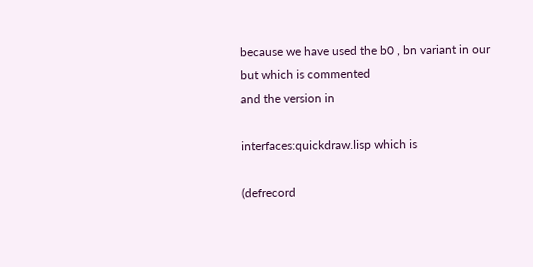because we have used the b0 , bn variant in our
but which is commented
and the version in

interfaces:quickdraw.lisp which is

(defrecord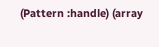(Pattern :handle) (array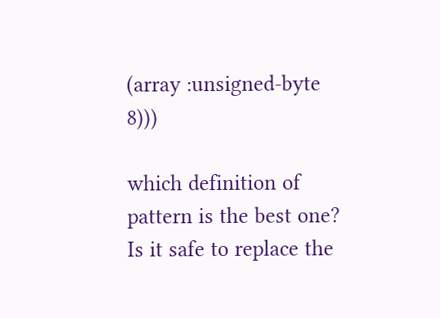(array :unsigned-byte 8)))

which definition of pattern is the best one? Is it safe to replace the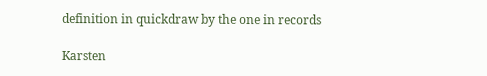definition in quickdraw by the one in records

Karsten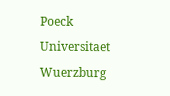Poeck
Universitaet Wuerzburg